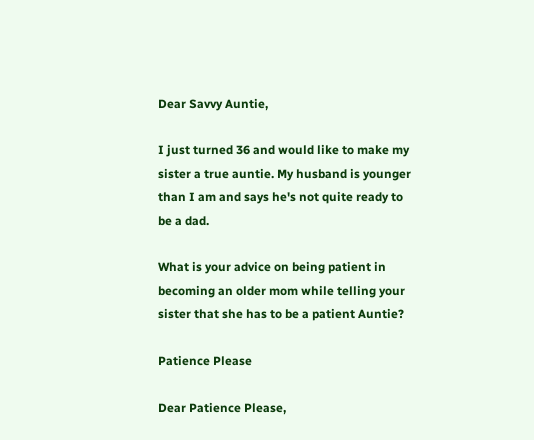Dear Savvy Auntie,

I just turned 36 and would like to make my sister a true auntie. My husband is younger than I am and says he's not quite ready to be a dad.

What is your advice on being patient in becoming an older mom while telling your sister that she has to be a patient Auntie?

Patience Please

Dear Patience Please,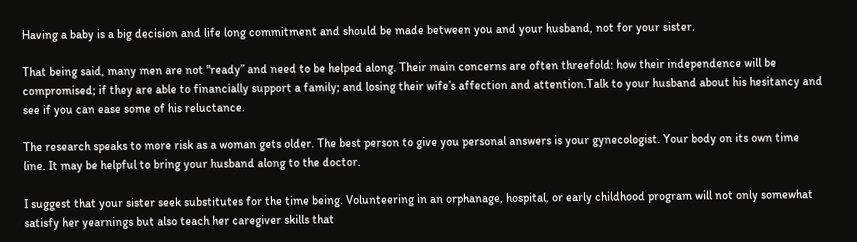Having a baby is a big decision and life long commitment and should be made between you and your husband, not for your sister.

That being said, many men are not "ready” and need to be helped along. Their main concerns are often threefold: how their independence will be compromised; if they are able to financially support a family; and losing their wife’s affection and attention.Talk to your husband about his hesitancy and see if you can ease some of his reluctance.

The research speaks to more risk as a woman gets older. The best person to give you personal answers is your gynecologist. Your body on its own time line. It may be helpful to bring your husband along to the doctor.

I suggest that your sister seek substitutes for the time being. Volunteering in an orphanage, hospital, or early childhood program will not only somewhat satisfy her yearnings but also teach her caregiver skills that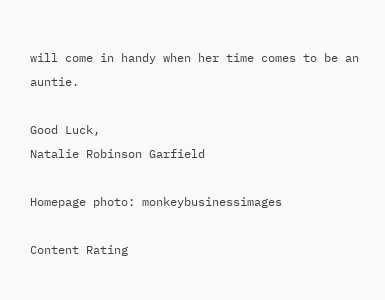will come in handy when her time comes to be an auntie.

Good Luck,
Natalie Robinson Garfield

Homepage photo: monkeybusinessimages

Content Rating